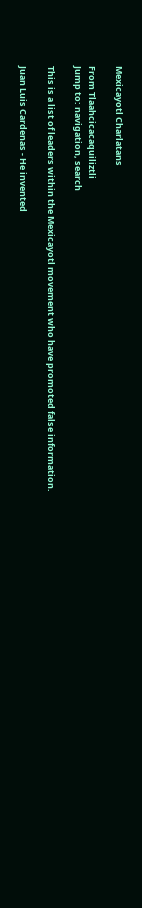Mexicayotl Charlatans

From Tlaahcicacaquiliztli
Jump to: navigation, search

This is a list of leaders within the Mexicayotl movement who have promoted false information.

Juan Luis Cardenas - He invented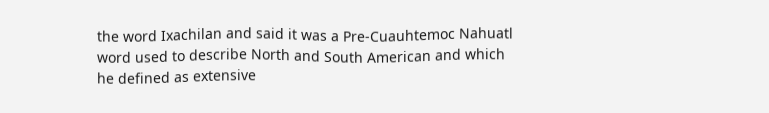the word Ixachilan and said it was a Pre-Cuauhtemoc Nahuatl word used to describe North and South American and which he defined as extensive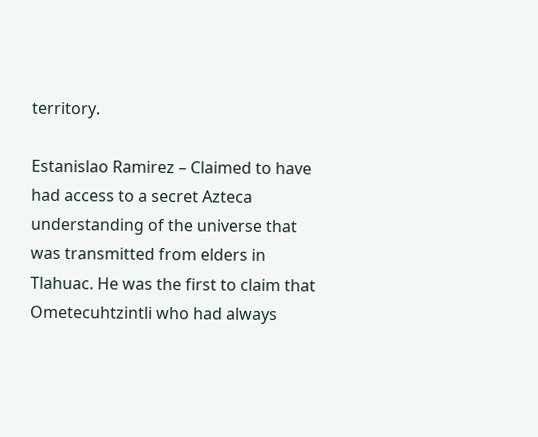territory.

Estanislao Ramirez – Claimed to have had access to a secret Azteca understanding of the universe that was transmitted from elders in Tlahuac. He was the first to claim that Ometecuhtzintli who had always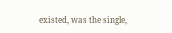existed, was the single,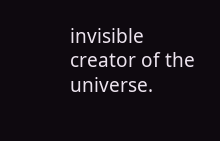invisible creator of the universe.